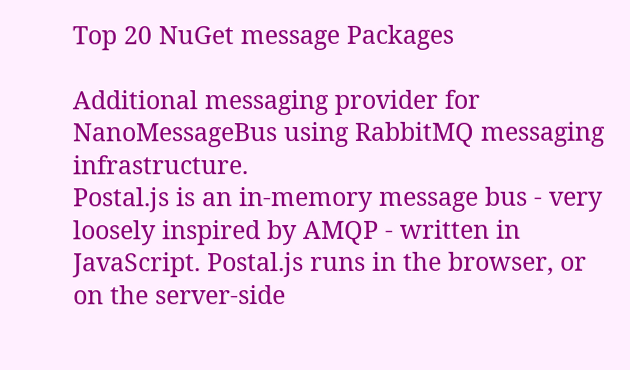Top 20 NuGet message Packages

Additional messaging provider for NanoMessageBus using RabbitMQ messaging infrastructure.
Postal.js is an in-memory message bus - very loosely inspired by AMQP - written in JavaScript. Postal.js runs in the browser, or on the server-side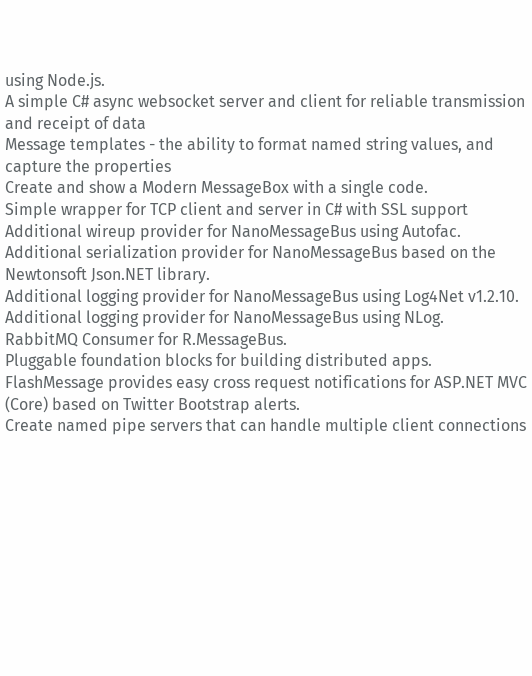using Node.js.
A simple C# async websocket server and client for reliable transmission and receipt of data
Message templates - the ability to format named string values, and capture the properties
Create and show a Modern MessageBox with a single code.
Simple wrapper for TCP client and server in C# with SSL support
Additional wireup provider for NanoMessageBus using Autofac.
Additional serialization provider for NanoMessageBus based on the Newtonsoft Json.NET library.
Additional logging provider for NanoMessageBus using Log4Net v1.2.10.
Additional logging provider for NanoMessageBus using NLog.
RabbitMQ Consumer for R.MessageBus.
Pluggable foundation blocks for building distributed apps.
FlashMessage provides easy cross request notifications for ASP.NET MVC (Core) based on Twitter Bootstrap alerts.
Create named pipe servers that can handle multiple client connections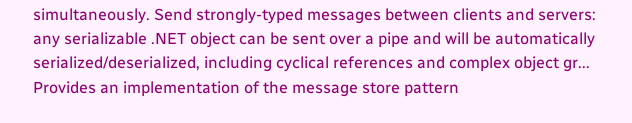simultaneously. Send strongly-typed messages between clients and servers: any serializable .NET object can be sent over a pipe and will be automatically serialized/deserialized, including cyclical references and complex object gr...
Provides an implementation of the message store pattern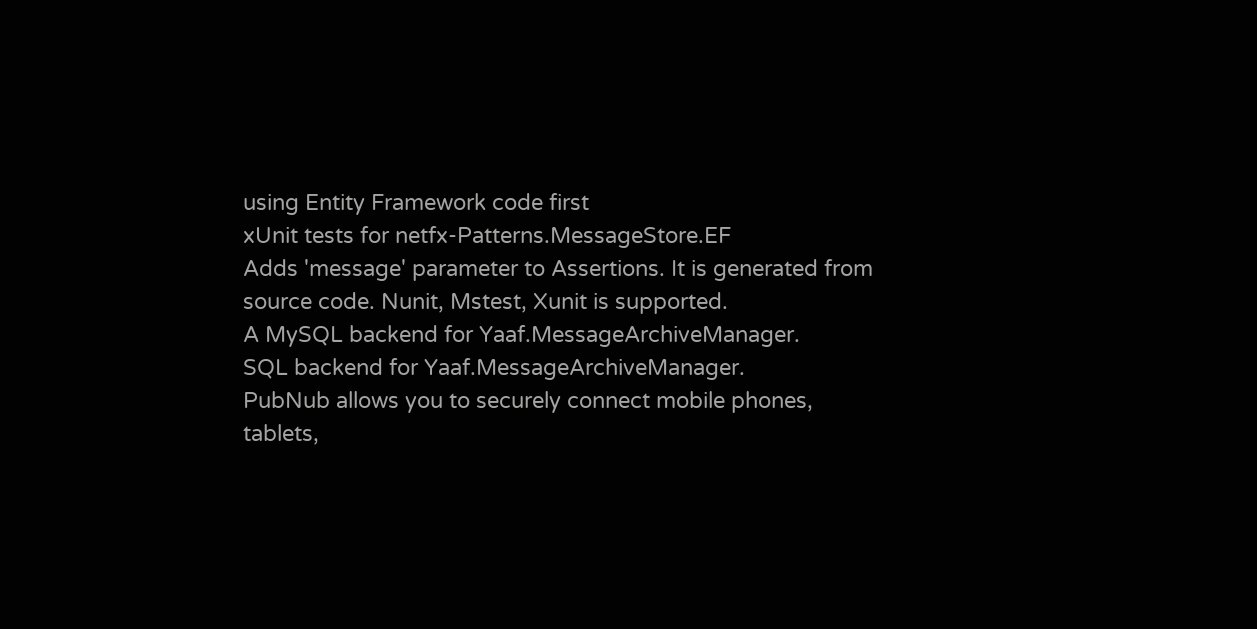using Entity Framework code first
xUnit tests for netfx-Patterns.MessageStore.EF
Adds 'message' parameter to Assertions. It is generated from source code. Nunit, Mstest, Xunit is supported.
A MySQL backend for Yaaf.MessageArchiveManager.
SQL backend for Yaaf.MessageArchiveManager.
PubNub allows you to securely connect mobile phones, tablets,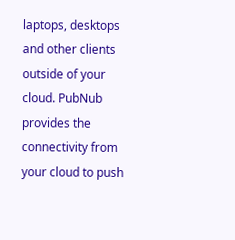laptops, desktops and other clients outside of your cloud. PubNub provides the connectivity from your cloud to push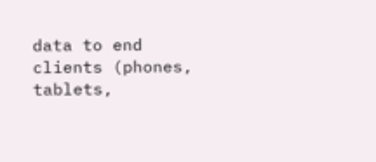data to end clients (phones, tablets,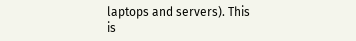laptops and servers). This is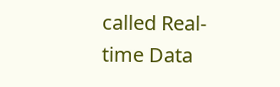called Real-time Data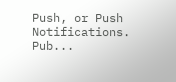Push, or Push Notifications. Pub...